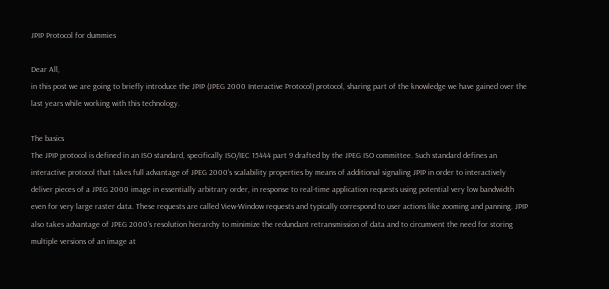JPIP Protocol for dummies

Dear All,
in this post we are going to briefly introduce the JPIP (JPEG 2000 Interactive Protocol) protocol, sharing part of the knowledge we have gained over the last years while working with this technology.

The basics
The JPIP protocol is defined in an ISO standard, specifically ISO/IEC 15444 part 9 drafted by the JPEG ISO committee. Such standard defines an interactive protocol that takes full advantage of JPEG 2000’s scalability properties by means of additional signaling JPIP in order to interactively deliver pieces of a JPEG 2000 image in essentially arbitrary order, in response to real-time application requests using potential very low bandwidth even for very large raster data. These requests are called View-Window requests and typically correspond to user actions like zooming and panning. JPIP also takes advantage of JPEG 2000’s resolution hierarchy to minimize the redundant retransmission of data and to circumvent the need for storing multiple versions of an image at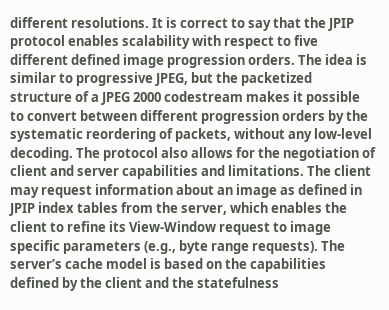different resolutions. It is correct to say that the JPIP protocol enables scalability with respect to five different defined image progression orders. The idea is similar to progressive JPEG, but the packetized structure of a JPEG 2000 codestream makes it possible to convert between different progression orders by the systematic reordering of packets, without any low-level decoding. The protocol also allows for the negotiation of client and server capabilities and limitations. The client may request information about an image as defined in JPIP index tables from the server, which enables the client to refine its View-Window request to image specific parameters (e.g., byte range requests). The server’s cache model is based on the capabilities defined by the client and the statefulness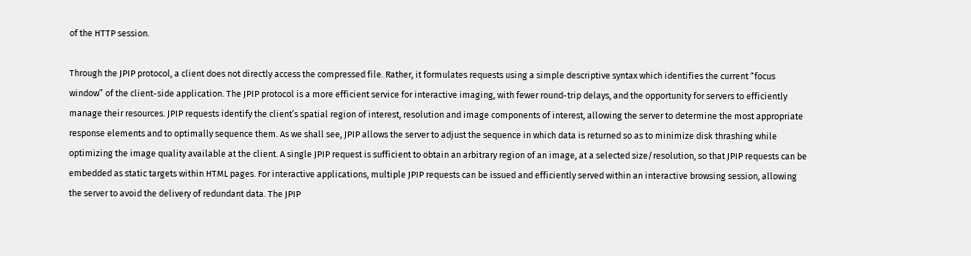of the HTTP session.

Through the JPIP protocol, a client does not directly access the compressed file. Rather, it formulates requests using a simple descriptive syntax which identifies the current “focus window” of the client-side application. The JPIP protocol is a more efficient service for interactive imaging, with fewer round-trip delays, and the opportunity for servers to efficiently manage their resources. JPIP requests identify the client’s spatial region of interest, resolution and image components of interest, allowing the server to determine the most appropriate response elements and to optimally sequence them. As we shall see, JPIP allows the server to adjust the sequence in which data is returned so as to minimize disk thrashing while optimizing the image quality available at the client. A single JPIP request is sufficient to obtain an arbitrary region of an image, at a selected size/resolution, so that JPIP requests can be embedded as static targets within HTML pages. For interactive applications, multiple JPIP requests can be issued and efficiently served within an interactive browsing session, allowing the server to avoid the delivery of redundant data. The JPIP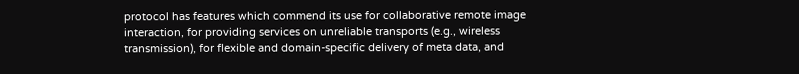protocol has features which commend its use for collaborative remote image interaction, for providing services on unreliable transports (e.g., wireless transmission), for flexible and domain-specific delivery of meta data, and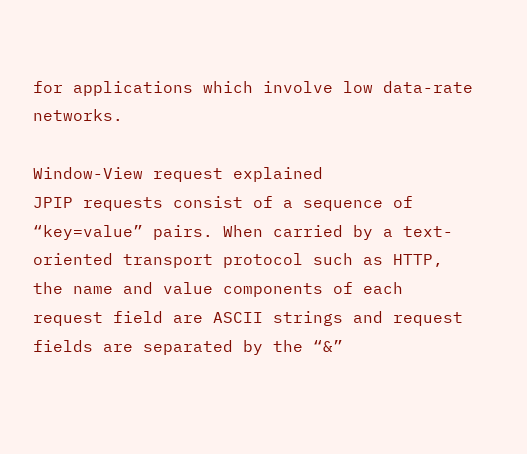for applications which involve low data-rate networks.

Window-View request explained
JPIP requests consist of a sequence of “key=value” pairs. When carried by a text-oriented transport protocol such as HTTP, the name and value components of each request field are ASCII strings and request fields are separated by the “&”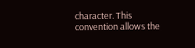character. This convention allows the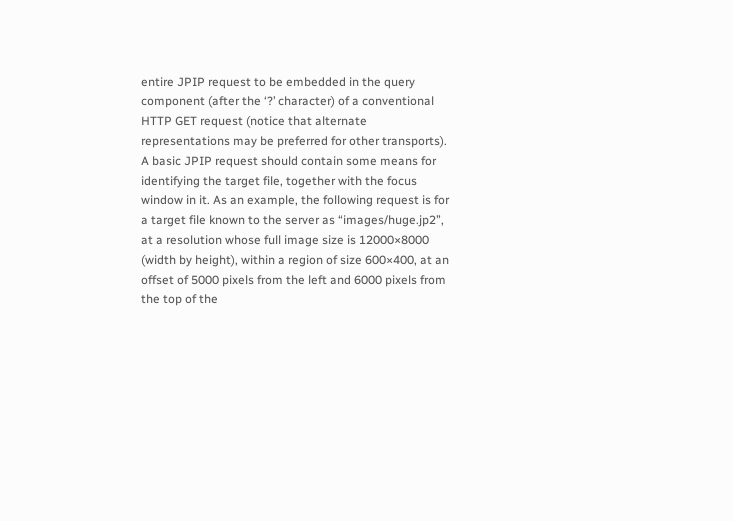entire JPIP request to be embedded in the query component (after the ‘?’ character) of a conventional HTTP GET request (notice that alternate representations may be preferred for other transports).
A basic JPIP request should contain some means for identifying the target file, together with the focus window in it. As an example, the following request is for a target file known to the server as “images/huge.jp2”, at a resolution whose full image size is 12000×8000 (width by height), within a region of size 600×400, at an offset of 5000 pixels from the left and 6000 pixels from the top of the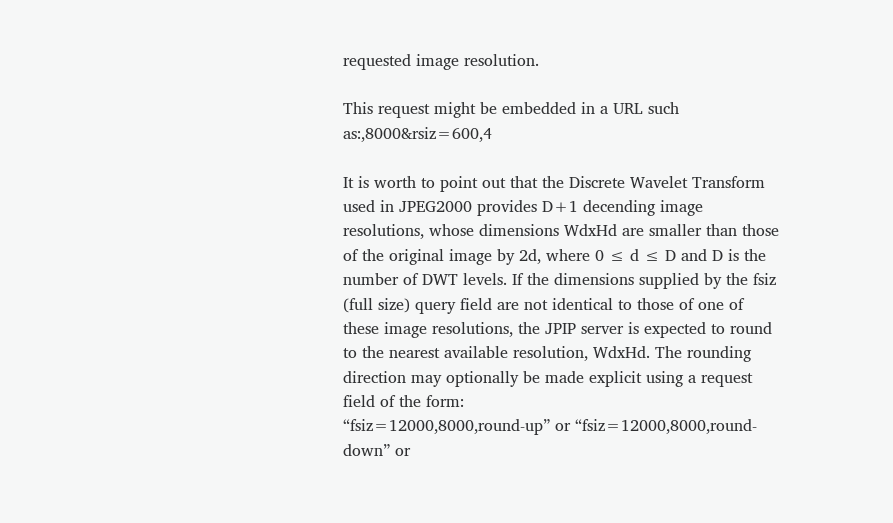requested image resolution.

This request might be embedded in a URL such as:,8000&rsiz=600,4

It is worth to point out that the Discrete Wavelet Transform used in JPEG2000 provides D+1 decending image resolutions, whose dimensions WdxHd are smaller than those of the original image by 2d, where 0 ≤ d ≤ D and D is the number of DWT levels. If the dimensions supplied by the fsiz (full size) query field are not identical to those of one of these image resolutions, the JPIP server is expected to round to the nearest available resolution, WdxHd. The rounding direction may optionally be made explicit using a request field of the form:
“fsiz=12000,8000,round-up” or “fsiz=12000,8000,round-down” or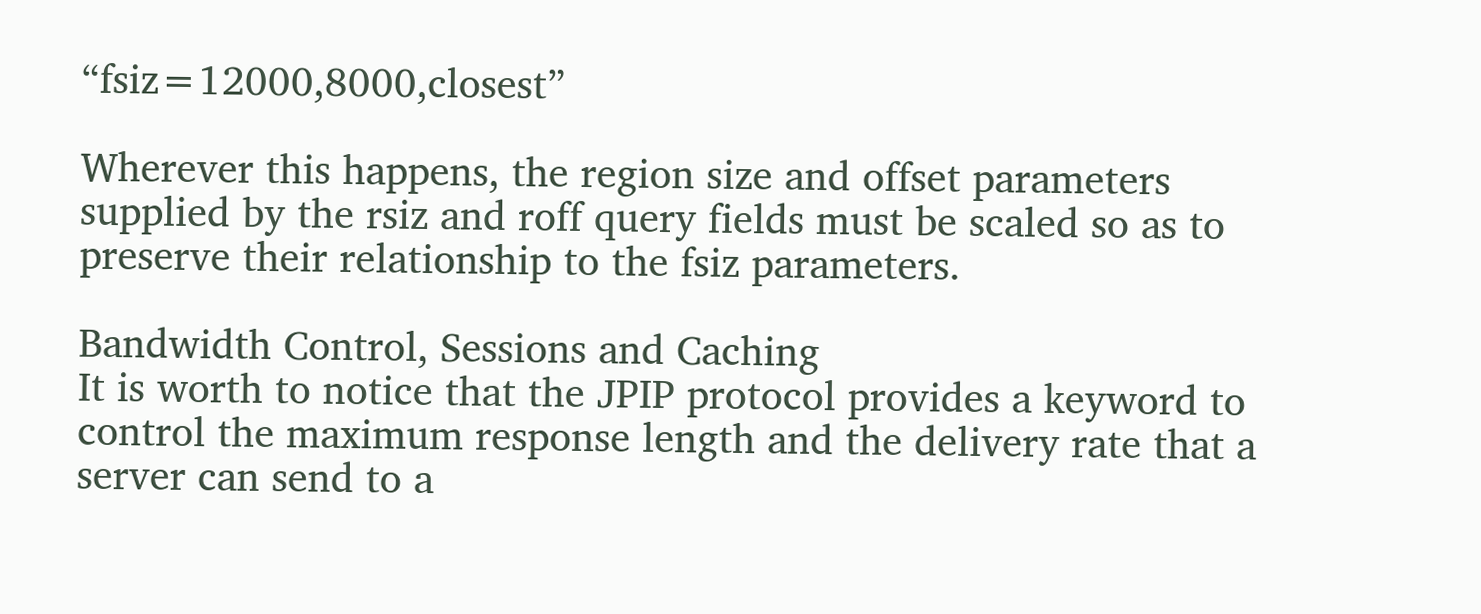“fsiz=12000,8000,closest”

Wherever this happens, the region size and offset parameters supplied by the rsiz and roff query fields must be scaled so as to preserve their relationship to the fsiz parameters.

Bandwidth Control, Sessions and Caching
It is worth to notice that the JPIP protocol provides a keyword to control the maximum response length and the delivery rate that a server can send to a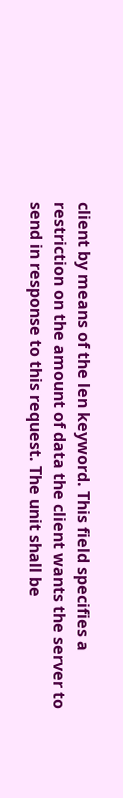client by means of the len keyword. This field specifies a restriction on the amount of data the client wants the server to send in response to this request. The unit shall be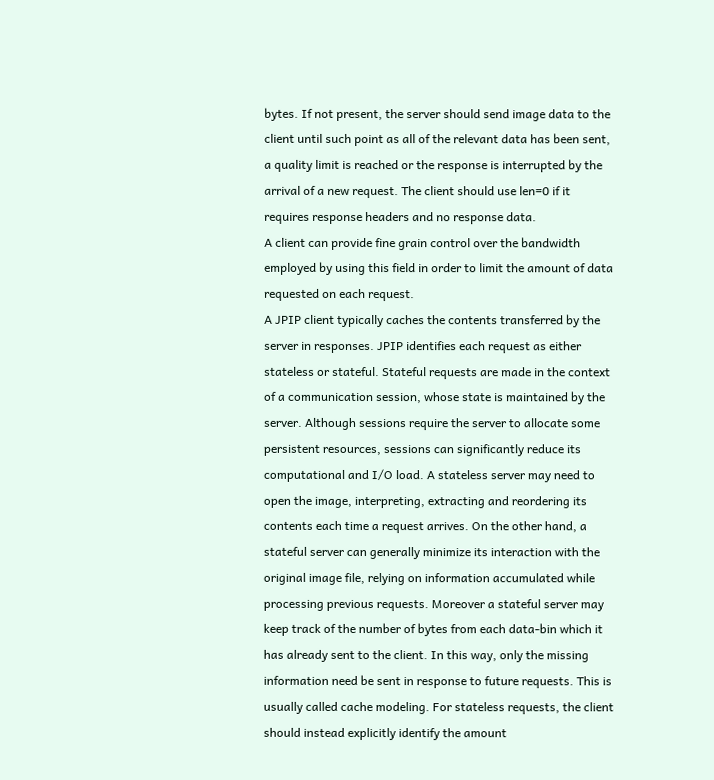bytes. If not present, the server should send image data to the client until such point as all of the relevant data has been sent, a quality limit is reached or the response is interrupted by the arrival of a new request. The client should use len=0 if it requires response headers and no response data.
A client can provide fine grain control over the bandwidth employed by using this field in order to limit the amount of data requested on each request.
A JPIP client typically caches the contents transferred by the server in responses. JPIP identifies each request as either stateless or stateful. Stateful requests are made in the context of a communication session, whose state is maintained by the server. Although sessions require the server to allocate some persistent resources, sessions can significantly reduce its computational and I/O load. A stateless server may need to open the image, interpreting, extracting and reordering its contents each time a request arrives. On the other hand, a stateful server can generally minimize its interaction with the original image file, relying on information accumulated while processing previous requests. Moreover a stateful server may keep track of the number of bytes from each data-bin which it has already sent to the client. In this way, only the missing information need be sent in response to future requests. This is usually called cache modeling. For stateless requests, the client should instead explicitly identify the amount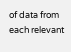of data from each relevant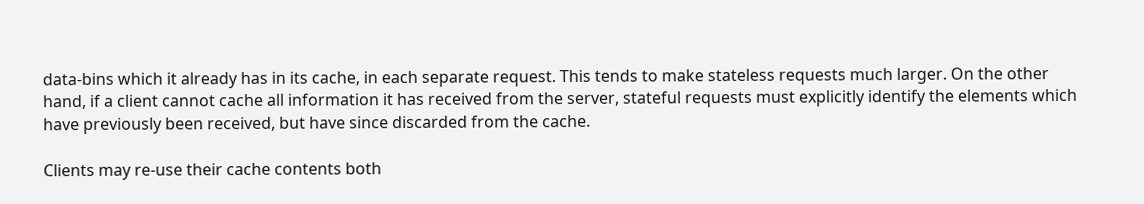data-bins which it already has in its cache, in each separate request. This tends to make stateless requests much larger. On the other hand, if a client cannot cache all information it has received from the server, stateful requests must explicitly identify the elements which have previously been received, but have since discarded from the cache.

Clients may re-use their cache contents both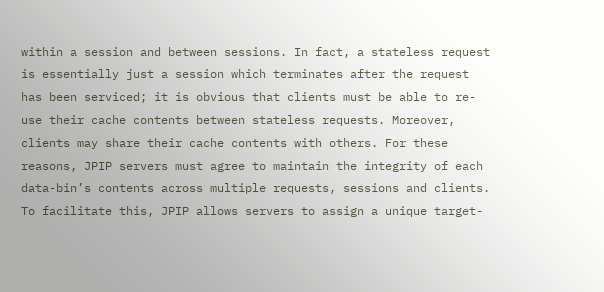within a session and between sessions. In fact, a stateless request is essentially just a session which terminates after the request has been serviced; it is obvious that clients must be able to re-use their cache contents between stateless requests. Moreover, clients may share their cache contents with others. For these reasons, JPIP servers must agree to maintain the integrity of each data-bin’s contents across multiple requests, sessions and clients. To facilitate this, JPIP allows servers to assign a unique target-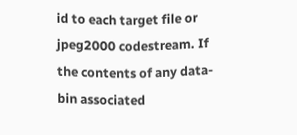id to each target file or jpeg2000 codestream. If the contents of any data-bin associated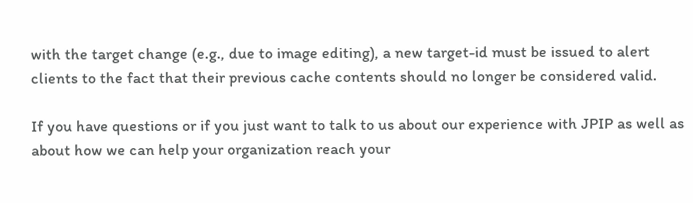with the target change (e.g., due to image editing), a new target-id must be issued to alert clients to the fact that their previous cache contents should no longer be considered valid.

If you have questions or if you just want to talk to us about our experience with JPIP as well as about how we can help your organization reach your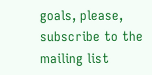goals, please, subscribe to the mailing list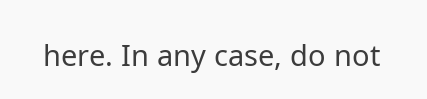here. In any case, do not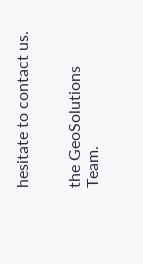hesitate to contact us.


the GeoSolutions Team.